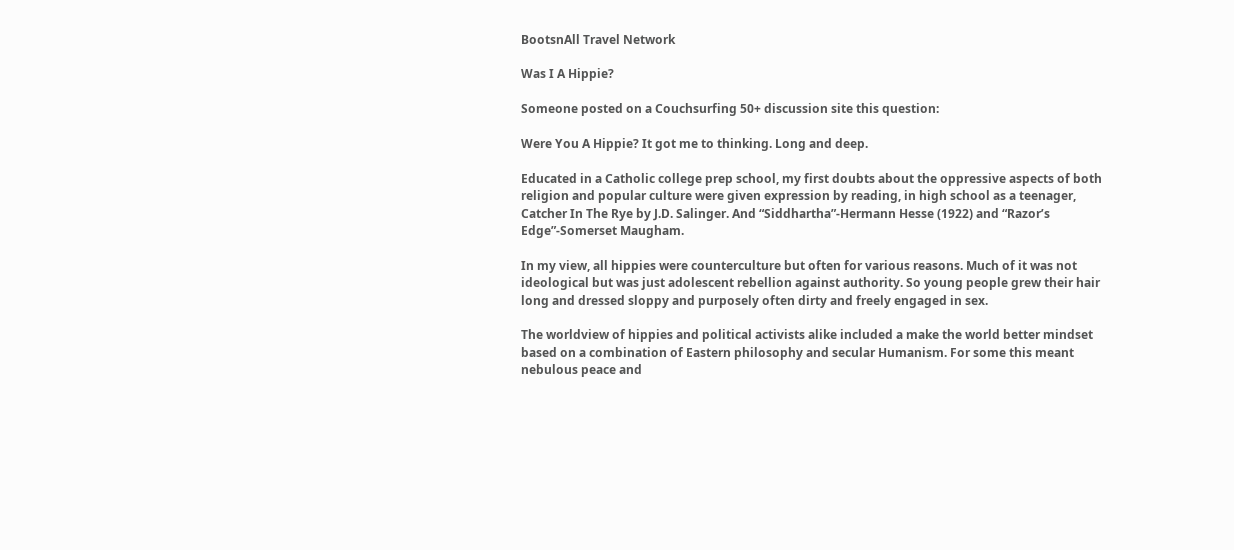BootsnAll Travel Network

Was I A Hippie?

Someone posted on a Couchsurfing 50+ discussion site this question:

Were You A Hippie? It got me to thinking. Long and deep.

Educated in a Catholic college prep school, my first doubts about the oppressive aspects of both religion and popular culture were given expression by reading, in high school as a teenager, Catcher In The Rye by J.D. Salinger. And “Siddhartha”-Hermann Hesse (1922) and “Razor’s Edge”-Somerset Maugham.

In my view, all hippies were counterculture but often for various reasons. Much of it was not ideological but was just adolescent rebellion against authority. So young people grew their hair long and dressed sloppy and purposely often dirty and freely engaged in sex.

The worldview of hippies and political activists alike included a make the world better mindset based on a combination of Eastern philosophy and secular Humanism. For some this meant nebulous peace and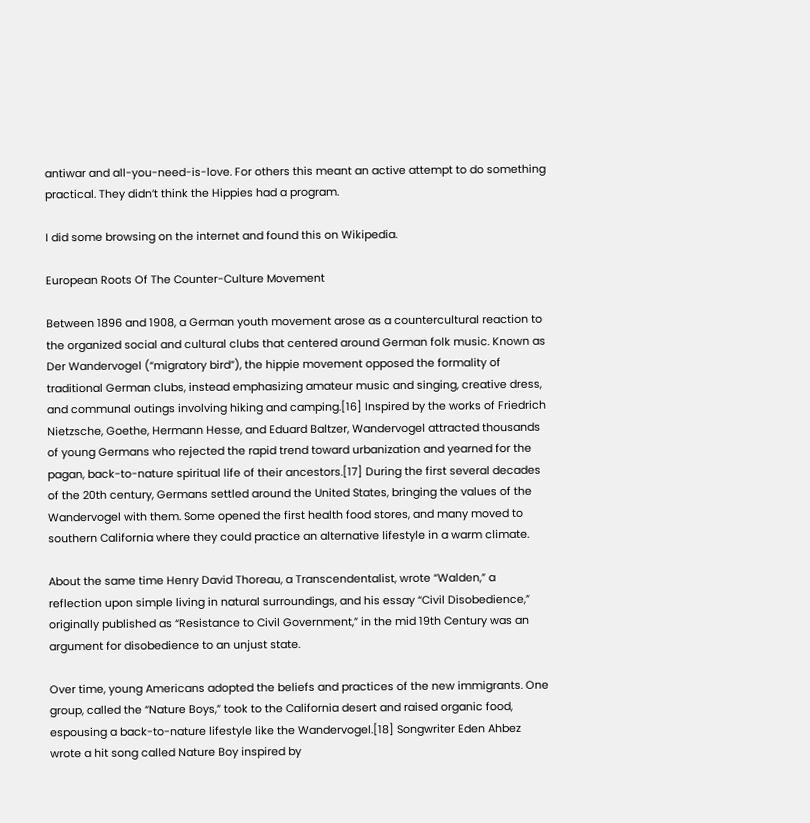antiwar and all-you-need-is-love. For others this meant an active attempt to do something practical. They didn’t think the Hippies had a program.

I did some browsing on the internet and found this on Wikipedia.

European Roots Of The Counter-Culture Movement

Between 1896 and 1908, a German youth movement arose as a countercultural reaction to the organized social and cultural clubs that centered around German folk music. Known as Der Wandervogel (“migratory bird”), the hippie movement opposed the formality of traditional German clubs, instead emphasizing amateur music and singing, creative dress, and communal outings involving hiking and camping.[16] Inspired by the works of Friedrich Nietzsche, Goethe, Hermann Hesse, and Eduard Baltzer, Wandervogel attracted thousands of young Germans who rejected the rapid trend toward urbanization and yearned for the pagan, back-to-nature spiritual life of their ancestors.[17] During the first several decades of the 20th century, Germans settled around the United States, bringing the values of the Wandervogel with them. Some opened the first health food stores, and many moved to southern California where they could practice an alternative lifestyle in a warm climate.

About the same time Henry David Thoreau, a Transcendentalist, wrote “Walden,” a reflection upon simple living in natural surroundings, and his essay “Civil Disobedience,” originally published as “Resistance to Civil Government,” in the mid 19th Century was an argument for disobedience to an unjust state.

Over time, young Americans adopted the beliefs and practices of the new immigrants. One group, called the “Nature Boys,” took to the California desert and raised organic food, espousing a back-to-nature lifestyle like the Wandervogel.[18] Songwriter Eden Ahbez wrote a hit song called Nature Boy inspired by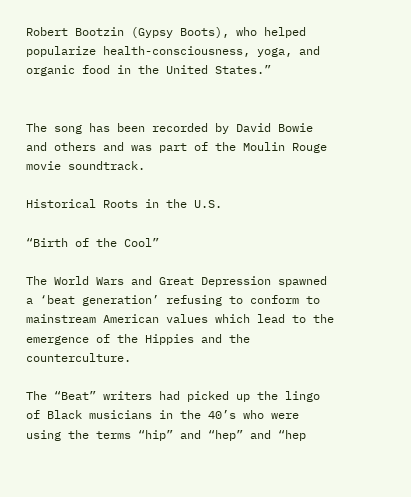Robert Bootzin (Gypsy Boots), who helped popularize health-consciousness, yoga, and organic food in the United States.”


The song has been recorded by David Bowie and others and was part of the Moulin Rouge movie soundtrack.

Historical Roots in the U.S.

“Birth of the Cool”

The World Wars and Great Depression spawned a ‘beat generation’ refusing to conform to mainstream American values which lead to the emergence of the Hippies and the counterculture.

The “Beat” writers had picked up the lingo of Black musicians in the 40’s who were using the terms “hip” and “hep” and “hep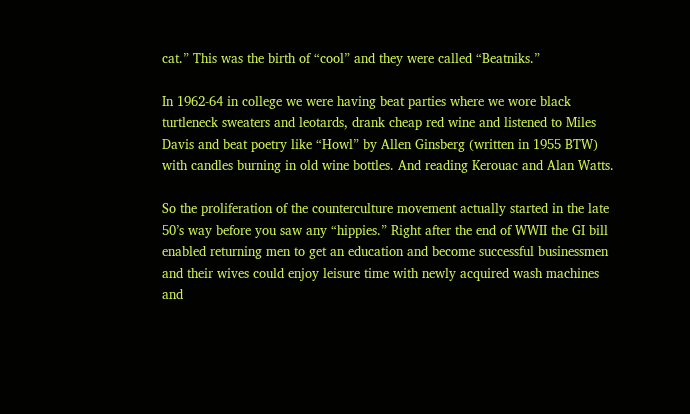cat.” This was the birth of “cool” and they were called “Beatniks.”

In 1962-64 in college we were having beat parties where we wore black turtleneck sweaters and leotards, drank cheap red wine and listened to Miles Davis and beat poetry like “Howl” by Allen Ginsberg (written in 1955 BTW) with candles burning in old wine bottles. And reading Kerouac and Alan Watts.

So the proliferation of the counterculture movement actually started in the late 50’s way before you saw any “hippies.” Right after the end of WWII the GI bill enabled returning men to get an education and become successful businessmen and their wives could enjoy leisure time with newly acquired wash machines and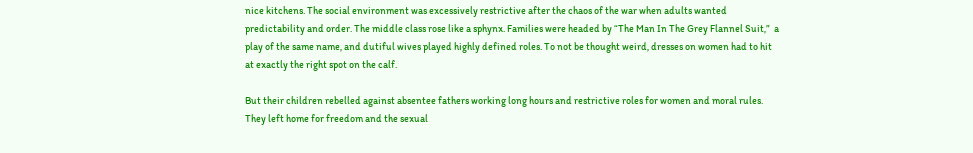nice kitchens. The social environment was excessively restrictive after the chaos of the war when adults wanted predictability and order. The middle class rose like a sphynx. Families were headed by “The Man In The Grey Flannel Suit,”  a play of the same name, and dutiful wives played highly defined roles. To not be thought weird, dresses on women had to hit at exactly the right spot on the calf.

But their children rebelled against absentee fathers working long hours and restrictive roles for women and moral rules. They left home for freedom and the sexual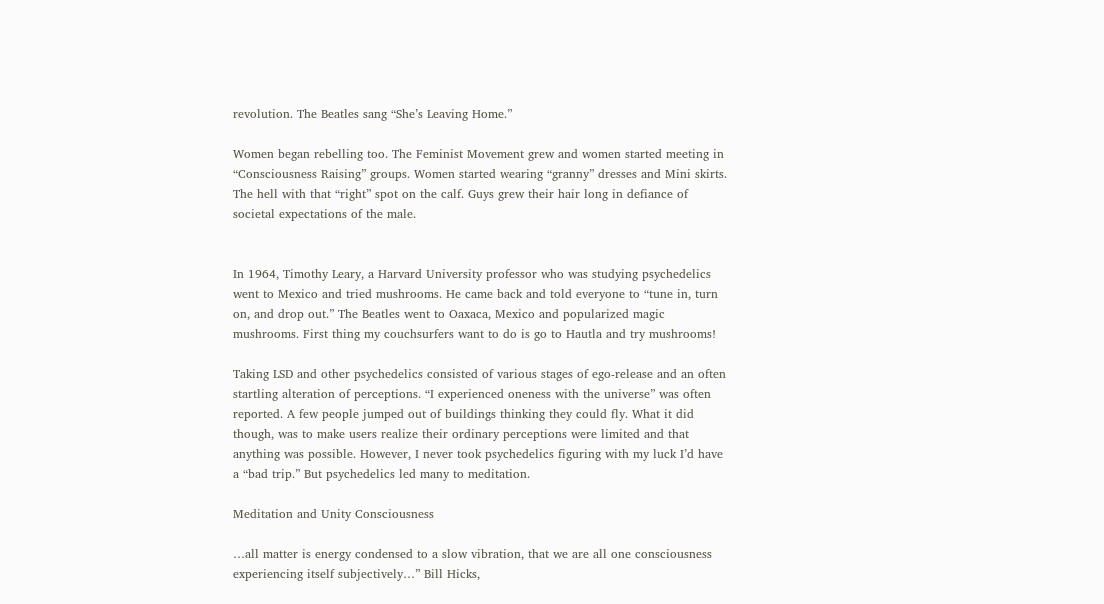revolution. The Beatles sang “She’s Leaving Home.”

Women began rebelling too. The Feminist Movement grew and women started meeting in “Consciousness Raising” groups. Women started wearing “granny” dresses and Mini skirts. The hell with that “right” spot on the calf. Guys grew their hair long in defiance of societal expectations of the male.


In 1964, Timothy Leary, a Harvard University professor who was studying psychedelics went to Mexico and tried mushrooms. He came back and told everyone to “tune in, turn on, and drop out.” The Beatles went to Oaxaca, Mexico and popularized magic mushrooms. First thing my couchsurfers want to do is go to Hautla and try mushrooms!

Taking LSD and other psychedelics consisted of various stages of ego-release and an often startling alteration of perceptions. “I experienced oneness with the universe” was often reported. A few people jumped out of buildings thinking they could fly. What it did though, was to make users realize their ordinary perceptions were limited and that anything was possible. However, I never took psychedelics figuring with my luck I’d have a “bad trip.” But psychedelics led many to meditation.

Meditation and Unity Consciousness

…all matter is energy condensed to a slow vibration, that we are all one consciousness experiencing itself subjectively…” Bill Hicks,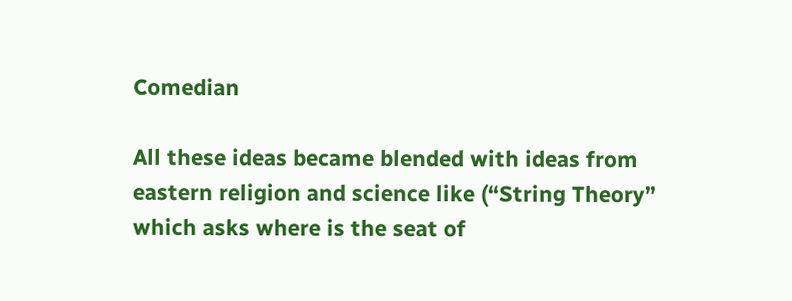Comedian

All these ideas became blended with ideas from eastern religion and science like (“String Theory” which asks where is the seat of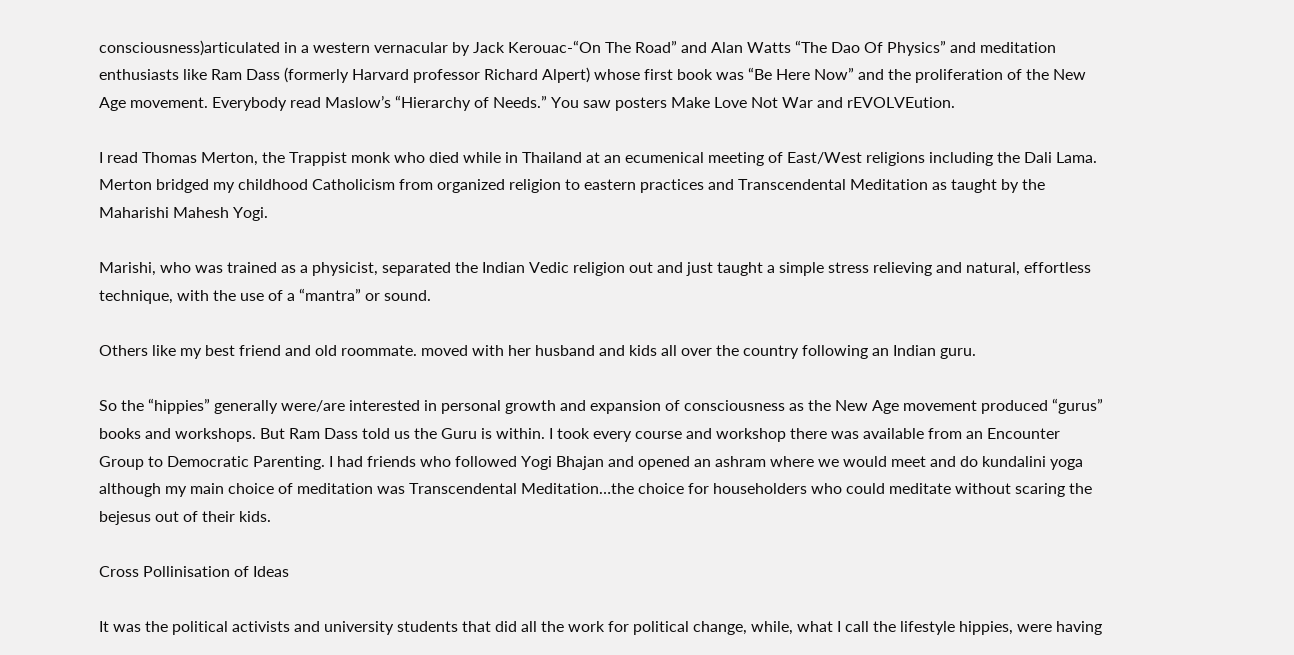consciousness)articulated in a western vernacular by Jack Kerouac-“On The Road” and Alan Watts “The Dao Of Physics” and meditation enthusiasts like Ram Dass (formerly Harvard professor Richard Alpert) whose first book was “Be Here Now” and the proliferation of the New Age movement. Everybody read Maslow’s “Hierarchy of Needs.” You saw posters Make Love Not War and rEVOLVEution.

I read Thomas Merton, the Trappist monk who died while in Thailand at an ecumenical meeting of East/West religions including the Dali Lama. Merton bridged my childhood Catholicism from organized religion to eastern practices and Transcendental Meditation as taught by the Maharishi Mahesh Yogi.

Marishi, who was trained as a physicist, separated the Indian Vedic religion out and just taught a simple stress relieving and natural, effortless technique, with the use of a “mantra” or sound.

Others like my best friend and old roommate. moved with her husband and kids all over the country following an Indian guru.

So the “hippies” generally were/are interested in personal growth and expansion of consciousness as the New Age movement produced “gurus” books and workshops. But Ram Dass told us the Guru is within. I took every course and workshop there was available from an Encounter Group to Democratic Parenting. I had friends who followed Yogi Bhajan and opened an ashram where we would meet and do kundalini yoga although my main choice of meditation was Transcendental Meditation…the choice for householders who could meditate without scaring the bejesus out of their kids.

Cross Pollinisation of Ideas

It was the political activists and university students that did all the work for political change, while, what I call the lifestyle hippies, were having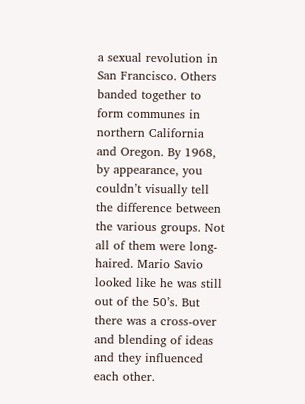a sexual revolution in San Francisco. Others banded together to form communes in northern California and Oregon. By 1968, by appearance, you couldn’t visually tell the difference between the various groups. Not all of them were long-haired. Mario Savio looked like he was still out of the 50’s. But there was a cross-over and blending of ideas and they influenced each other.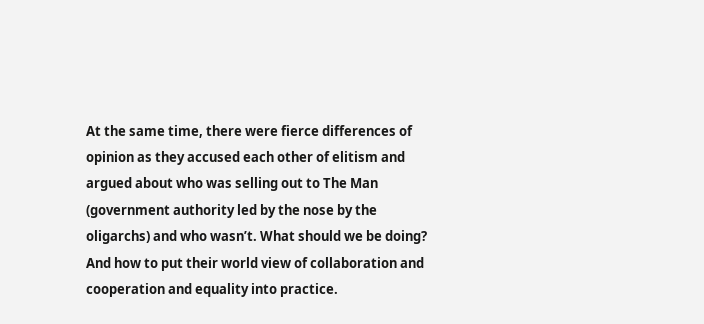At the same time, there were fierce differences of opinion as they accused each other of elitism and argued about who was selling out to The Man (government authority led by the nose by the oligarchs) and who wasn’t. What should we be doing? And how to put their world view of collaboration and cooperation and equality into practice.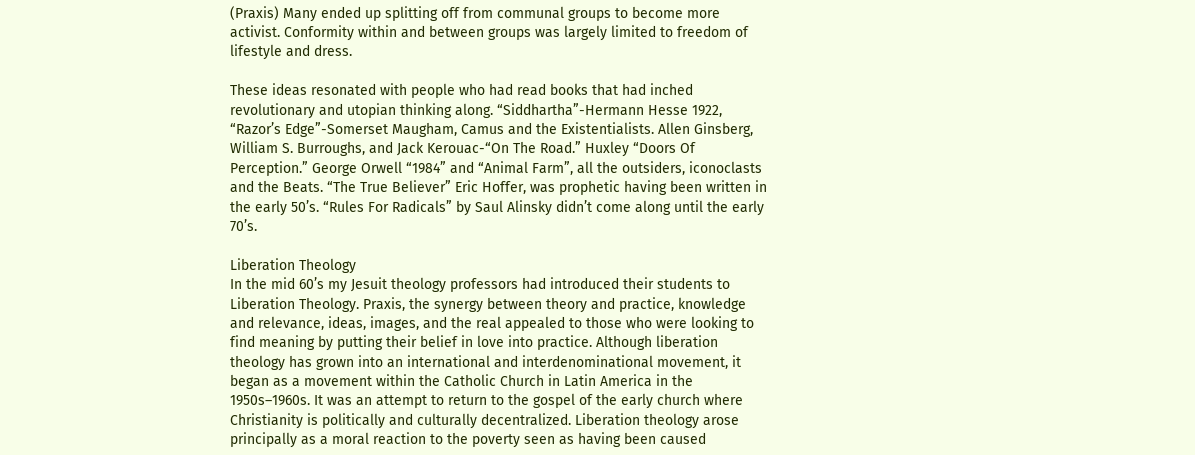(Praxis) Many ended up splitting off from communal groups to become more activist. Conformity within and between groups was largely limited to freedom of lifestyle and dress.

These ideas resonated with people who had read books that had inched revolutionary and utopian thinking along. “Siddhartha”-Hermann Hesse 1922, “Razor’s Edge”-Somerset Maugham, Camus and the Existentialists. Allen Ginsberg, William S. Burroughs, and Jack Kerouac-“On The Road.” Huxley “Doors Of Perception.” George Orwell “1984” and “Animal Farm”, all the outsiders, iconoclasts and the Beats. “The True Believer” Eric Hoffer, was prophetic having been written in the early 50’s. “Rules For Radicals” by Saul Alinsky didn’t come along until the early 70’s.

Liberation Theology
In the mid 60’s my Jesuit theology professors had introduced their students to Liberation Theology. Praxis, the synergy between theory and practice, knowledge and relevance, ideas, images, and the real appealed to those who were looking to find meaning by putting their belief in love into practice. Although liberation theology has grown into an international and interdenominational movement, it began as a movement within the Catholic Church in Latin America in the 1950s–1960s. It was an attempt to return to the gospel of the early church where Christianity is politically and culturally decentralized. Liberation theology arose principally as a moral reaction to the poverty seen as having been caused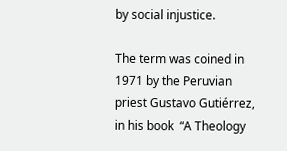by social injustice.

The term was coined in 1971 by the Peruvian priest Gustavo Gutiérrez, in his book  “A Theology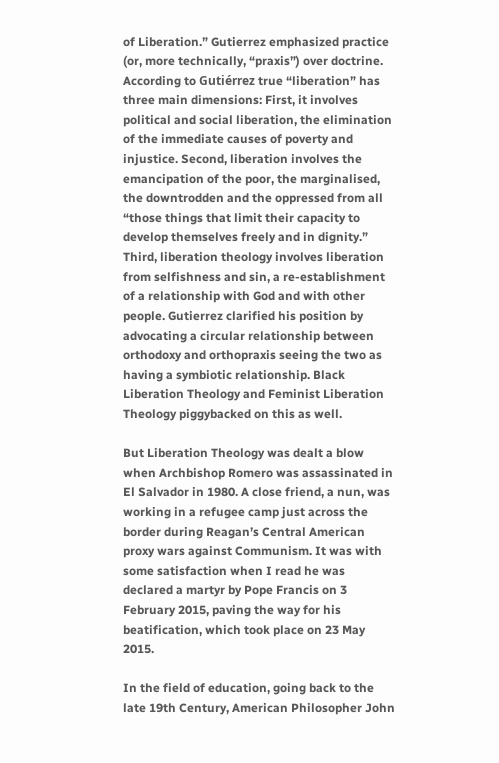of Liberation.” Gutierrez emphasized practice (or, more technically, “praxis”) over doctrine. According to Gutiérrez true “liberation” has three main dimensions: First, it involves political and social liberation, the elimination of the immediate causes of poverty and injustice. Second, liberation involves the emancipation of the poor, the marginalised, the downtrodden and the oppressed from all “those things that limit their capacity to develop themselves freely and in dignity.”  Third, liberation theology involves liberation from selfishness and sin, a re-establishment of a relationship with God and with other people. Gutierrez clarified his position by advocating a circular relationship between orthodoxy and orthopraxis seeing the two as having a symbiotic relationship. Black Liberation Theology and Feminist Liberation Theology piggybacked on this as well.

But Liberation Theology was dealt a blow when Archbishop Romero was assassinated in El Salvador in 1980. A close friend, a nun, was working in a refugee camp just across the border during Reagan’s Central American proxy wars against Communism. It was with some satisfaction when I read he was declared a martyr by Pope Francis on 3 February 2015, paving the way for his beatification, which took place on 23 May 2015.

In the field of education, going back to the late 19th Century, American Philosopher John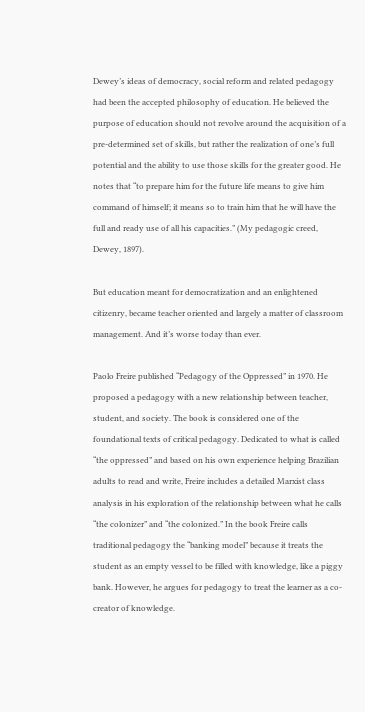Dewey’s ideas of democracy, social reform and related pedagogy had been the accepted philosophy of education. He believed the purpose of education should not revolve around the acquisition of a pre-determined set of skills, but rather the realization of one’s full potential and the ability to use those skills for the greater good. He notes that “to prepare him for the future life means to give him command of himself; it means so to train him that he will have the full and ready use of all his capacities.” (My pedagogic creed, Dewey, 1897).

But education meant for democratization and an enlightened citizenry, became teacher oriented and largely a matter of classroom management. And it’s worse today than ever.

Paolo Freire published “Pedagogy of the Oppressed” in 1970. He proposed a pedagogy with a new relationship between teacher, student, and society. The book is considered one of the foundational texts of critical pedagogy. Dedicated to what is called “the oppressed” and based on his own experience helping Brazilian adults to read and write, Freire includes a detailed Marxist class analysis in his exploration of the relationship between what he calls “the colonizer” and “the colonized.” In the book Freire calls traditional pedagogy the “banking model” because it treats the student as an empty vessel to be filled with knowledge, like a piggy bank. However, he argues for pedagogy to treat the learner as a co-creator of knowledge.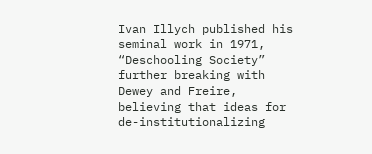Ivan Illych published his seminal work in 1971, “Deschooling Society” further breaking with Dewey and Freire, believing that ideas for de-institutionalizing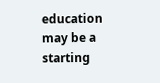education may be a starting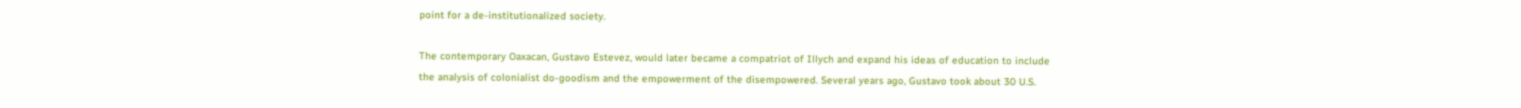point for a de-institutionalized society.

The contemporary Oaxacan, Gustavo Estevez, would later became a compatriot of Illych and expand his ideas of education to include the analysis of colonialist do-goodism and the empowerment of the disempowered. Several years ago, Gustavo took about 30 U.S.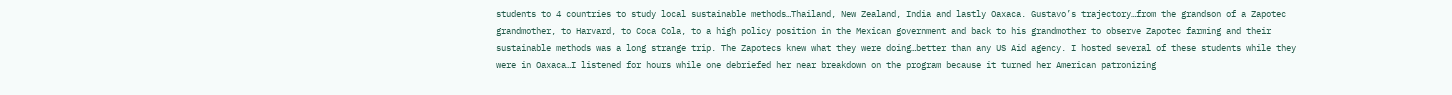students to 4 countries to study local sustainable methods…Thailand, New Zealand, India and lastly Oaxaca. Gustavo’s trajectory…from the grandson of a Zapotec grandmother, to Harvard, to Coca Cola, to a high policy position in the Mexican government and back to his grandmother to observe Zapotec farming and their sustainable methods was a long strange trip. The Zapotecs knew what they were doing…better than any US Aid agency. I hosted several of these students while they were in Oaxaca…I listened for hours while one debriefed her near breakdown on the program because it turned her American patronizing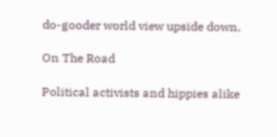do-gooder world view upside down.

On The Road

Political activists and hippies alike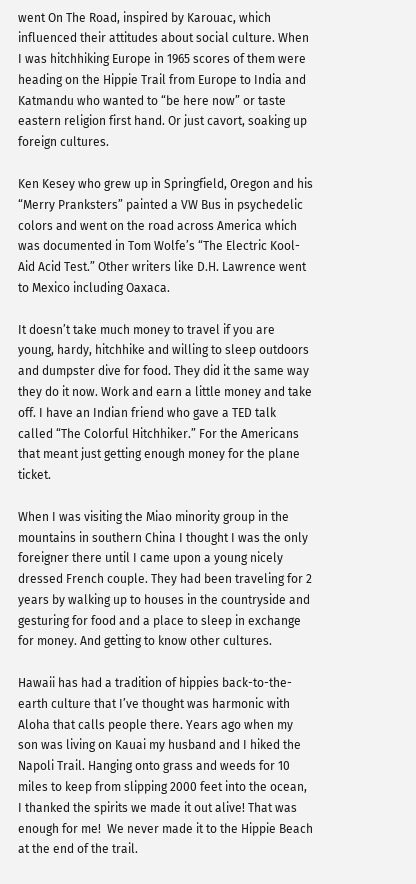went On The Road, inspired by Karouac, which influenced their attitudes about social culture. When I was hitchhiking Europe in 1965 scores of them were heading on the Hippie Trail from Europe to India and Katmandu who wanted to “be here now” or taste eastern religion first hand. Or just cavort, soaking up foreign cultures.

Ken Kesey who grew up in Springfield, Oregon and his “Merry Pranksters” painted a VW Bus in psychedelic colors and went on the road across America which was documented in Tom Wolfe’s “The Electric Kool-Aid Acid Test.” Other writers like D.H. Lawrence went to Mexico including Oaxaca.

It doesn’t take much money to travel if you are young, hardy, hitchhike and willing to sleep outdoors and dumpster dive for food. They did it the same way they do it now. Work and earn a little money and take off. I have an Indian friend who gave a TED talk called “The Colorful Hitchhiker.” For the Americans that meant just getting enough money for the plane ticket.

When I was visiting the Miao minority group in the mountains in southern China I thought I was the only foreigner there until I came upon a young nicely dressed French couple. They had been traveling for 2 years by walking up to houses in the countryside and gesturing for food and a place to sleep in exchange for money. And getting to know other cultures.

Hawaii has had a tradition of hippies back-to-the-earth culture that I’ve thought was harmonic with Aloha that calls people there. Years ago when my son was living on Kauai my husband and I hiked the Napoli Trail. Hanging onto grass and weeds for 10 miles to keep from slipping 2000 feet into the ocean, I thanked the spirits we made it out alive! That was enough for me!  We never made it to the Hippie Beach at the end of the trail.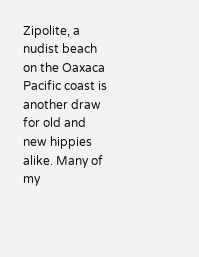Zipolite, a nudist beach on the Oaxaca Pacific coast is another draw for old and new hippies alike. Many of my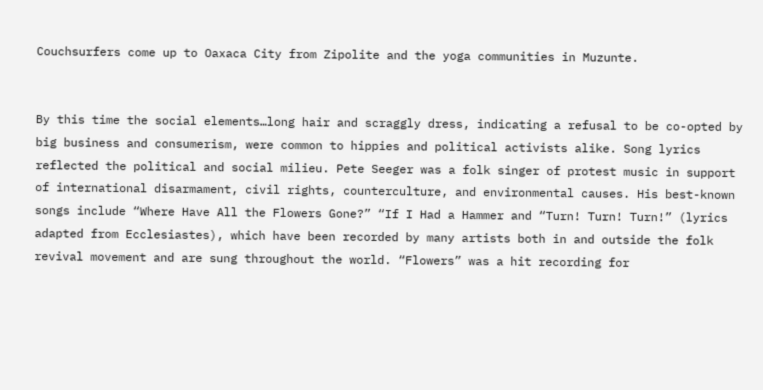Couchsurfers come up to Oaxaca City from Zipolite and the yoga communities in Muzunte.


By this time the social elements…long hair and scraggly dress, indicating a refusal to be co-opted by big business and consumerism, were common to hippies and political activists alike. Song lyrics reflected the political and social milieu. Pete Seeger was a folk singer of protest music in support of international disarmament, civil rights, counterculture, and environmental causes. His best-known songs include “Where Have All the Flowers Gone?” “If I Had a Hammer and “Turn! Turn! Turn!” (lyrics adapted from Ecclesiastes), which have been recorded by many artists both in and outside the folk revival movement and are sung throughout the world. “Flowers” was a hit recording for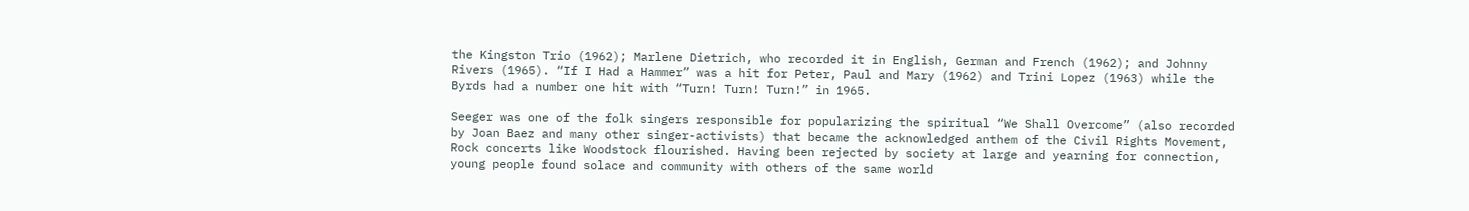the Kingston Trio (1962); Marlene Dietrich, who recorded it in English, German and French (1962); and Johnny Rivers (1965). “If I Had a Hammer” was a hit for Peter, Paul and Mary (1962) and Trini Lopez (1963) while the Byrds had a number one hit with “Turn! Turn! Turn!” in 1965.

Seeger was one of the folk singers responsible for popularizing the spiritual “We Shall Overcome” (also recorded by Joan Baez and many other singer-activists) that became the acknowledged anthem of the Civil Rights Movement, Rock concerts like Woodstock flourished. Having been rejected by society at large and yearning for connection, young people found solace and community with others of the same world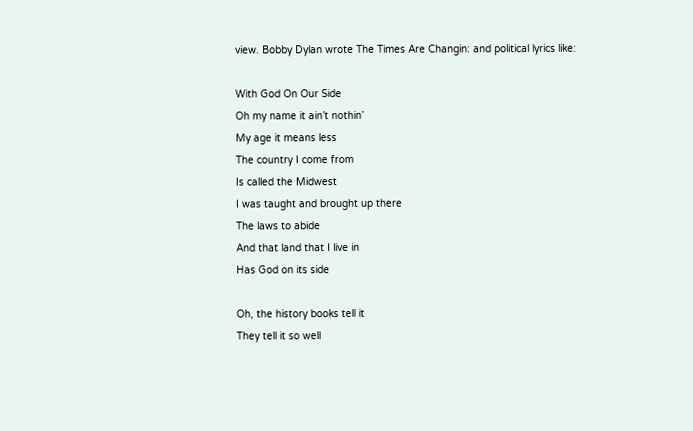view. Bobby Dylan wrote The Times Are Changin: and political lyrics like:

With God On Our Side
Oh my name it ain’t nothin’
My age it means less
The country I come from
Is called the Midwest
I was taught and brought up there
The laws to abide
And that land that I live in
Has God on its side

Oh, the history books tell it
They tell it so well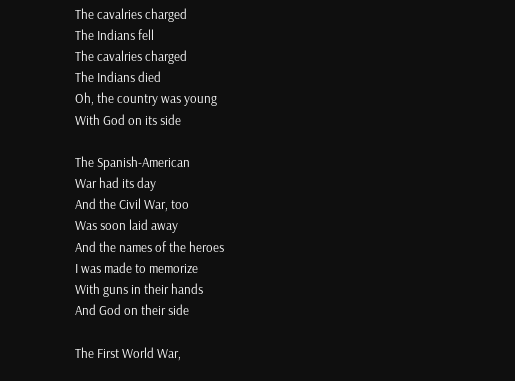The cavalries charged
The Indians fell
The cavalries charged
The Indians died
Oh, the country was young
With God on its side

The Spanish-American
War had its day
And the Civil War, too
Was soon laid away
And the names of the heroes
I was made to memorize
With guns in their hands
And God on their side

The First World War,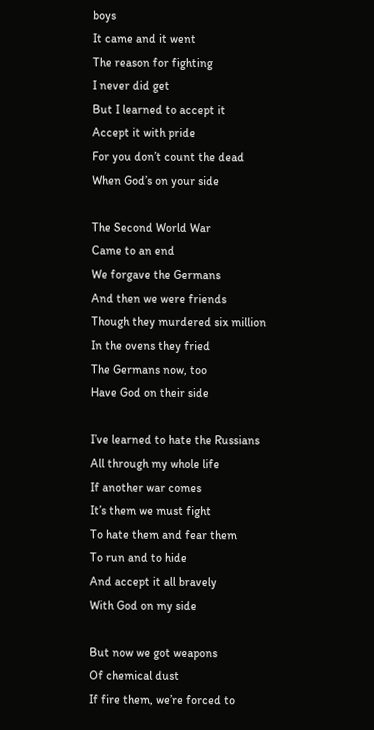boys
It came and it went
The reason for fighting
I never did get
But I learned to accept it
Accept it with pride
For you don’t count the dead
When God’s on your side

The Second World War
Came to an end
We forgave the Germans
And then we were friends
Though they murdered six million
In the ovens they fried
The Germans now, too
Have God on their side

I’ve learned to hate the Russians
All through my whole life
If another war comes
It’s them we must fight
To hate them and fear them
To run and to hide
And accept it all bravely
With God on my side

But now we got weapons
Of chemical dust
If fire them, we’re forced to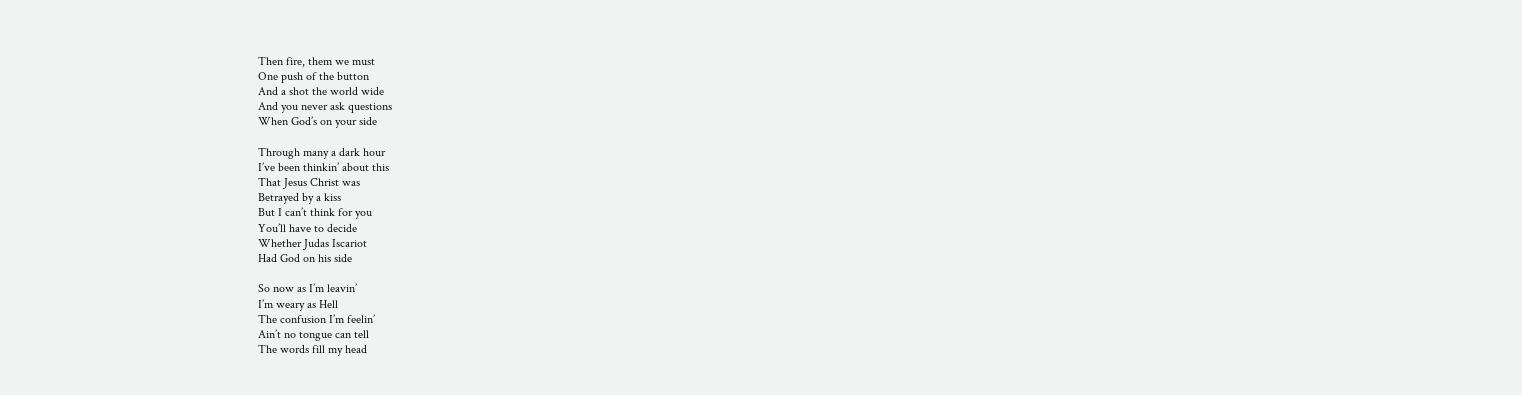Then fire, them we must
One push of the button
And a shot the world wide
And you never ask questions
When God’s on your side

Through many a dark hour
I’ve been thinkin’ about this
That Jesus Christ was
Betrayed by a kiss
But I can’t think for you
You’ll have to decide
Whether Judas Iscariot
Had God on his side

So now as I’m leavin’
I’m weary as Hell
The confusion I’m feelin’
Ain’t no tongue can tell
The words fill my head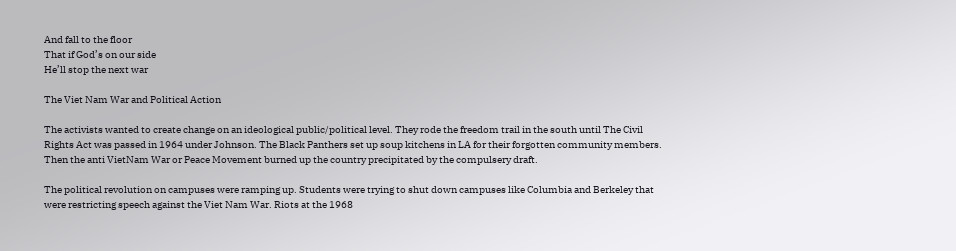And fall to the floor
That if God’s on our side
He’ll stop the next war

The Viet Nam War and Political Action

The activists wanted to create change on an ideological public/political level. They rode the freedom trail in the south until The Civil Rights Act was passed in 1964 under Johnson. The Black Panthers set up soup kitchens in LA for their forgotten community members. Then the anti VietNam War or Peace Movement burned up the country precipitated by the compulsery draft.

The political revolution on campuses were ramping up. Students were trying to shut down campuses like Columbia and Berkeley that were restricting speech against the Viet Nam War. Riots at the 1968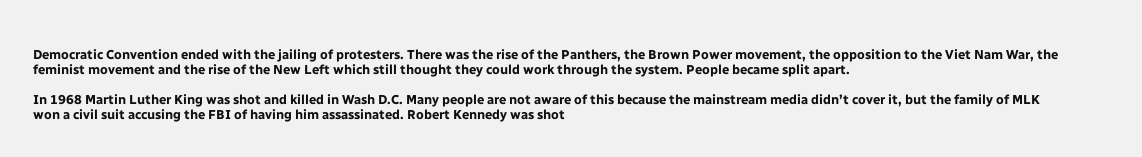Democratic Convention ended with the jailing of protesters. There was the rise of the Panthers, the Brown Power movement, the opposition to the Viet Nam War, the feminist movement and the rise of the New Left which still thought they could work through the system. People became split apart.

In 1968 Martin Luther King was shot and killed in Wash D.C. Many people are not aware of this because the mainstream media didn’t cover it, but the family of MLK won a civil suit accusing the FBI of having him assassinated. Robert Kennedy was shot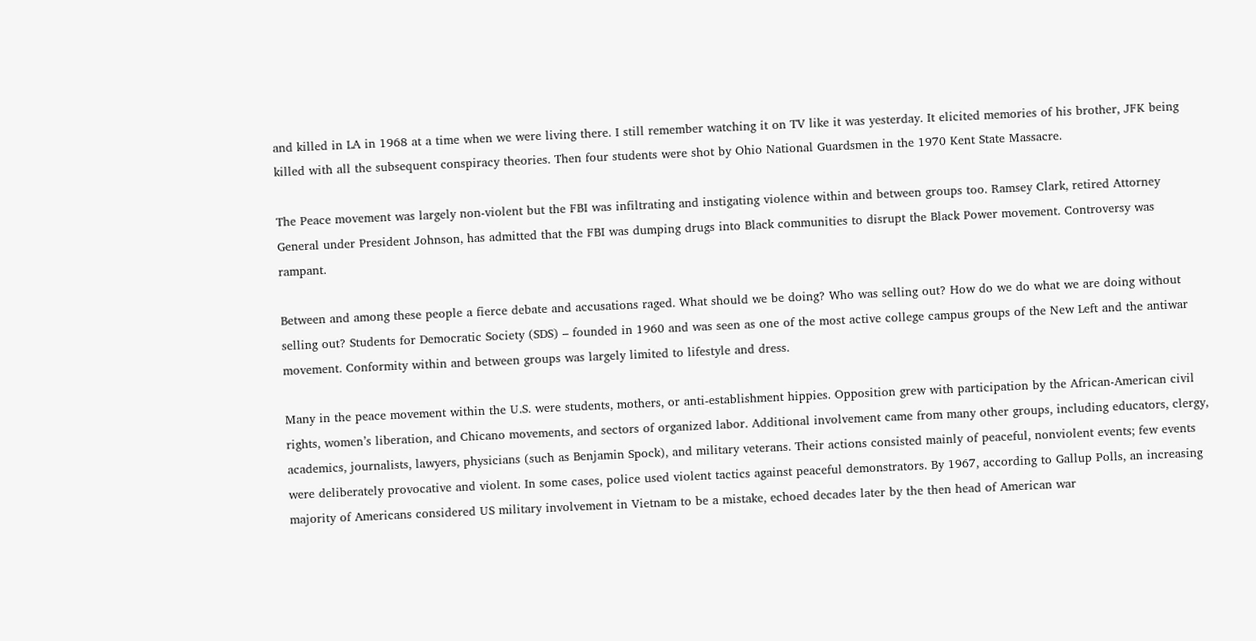and killed in LA in 1968 at a time when we were living there. I still remember watching it on TV like it was yesterday. It elicited memories of his brother, JFK being killed with all the subsequent conspiracy theories. Then four students were shot by Ohio National Guardsmen in the 1970 Kent State Massacre.

The Peace movement was largely non-violent but the FBI was infiltrating and instigating violence within and between groups too. Ramsey Clark, retired Attorney General under President Johnson, has admitted that the FBI was dumping drugs into Black communities to disrupt the Black Power movement. Controversy was rampant.

Between and among these people a fierce debate and accusations raged. What should we be doing? Who was selling out? How do we do what we are doing without selling out? Students for Democratic Society (SDS) – founded in 1960 and was seen as one of the most active college campus groups of the New Left and the antiwar movement. Conformity within and between groups was largely limited to lifestyle and dress.

Many in the peace movement within the U.S. were students, mothers, or anti-establishment hippies. Opposition grew with participation by the African-American civil rights, women’s liberation, and Chicano movements, and sectors of organized labor. Additional involvement came from many other groups, including educators, clergy, academics, journalists, lawyers, physicians (such as Benjamin Spock), and military veterans. Their actions consisted mainly of peaceful, nonviolent events; few events were deliberately provocative and violent. In some cases, police used violent tactics against peaceful demonstrators. By 1967, according to Gallup Polls, an increasing majority of Americans considered US military involvement in Vietnam to be a mistake, echoed decades later by the then head of American war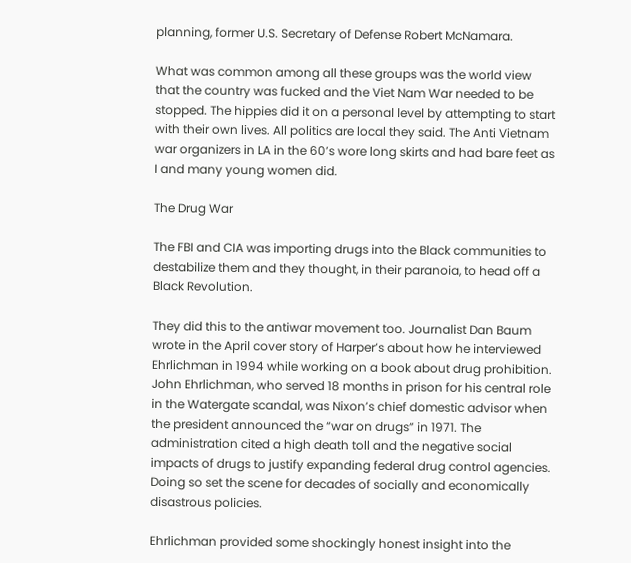planning, former U.S. Secretary of Defense Robert McNamara.

What was common among all these groups was the world view that the country was fucked and the Viet Nam War needed to be stopped. The hippies did it on a personal level by attempting to start with their own lives. All politics are local they said. The Anti Vietnam war organizers in LA in the 60’s wore long skirts and had bare feet as I and many young women did.

The Drug War

The FBI and CIA was importing drugs into the Black communities to destabilize them and they thought, in their paranoia, to head off a Black Revolution.

They did this to the antiwar movement too. Journalist Dan Baum wrote in the April cover story of Harper’s about how he interviewed Ehrlichman in 1994 while working on a book about drug prohibition. John Ehrlichman, who served 18 months in prison for his central role in the Watergate scandal, was Nixon’s chief domestic advisor when the president announced the “war on drugs” in 1971. The administration cited a high death toll and the negative social impacts of drugs to justify expanding federal drug control agencies. Doing so set the scene for decades of socially and economically disastrous policies.

Ehrlichman provided some shockingly honest insight into the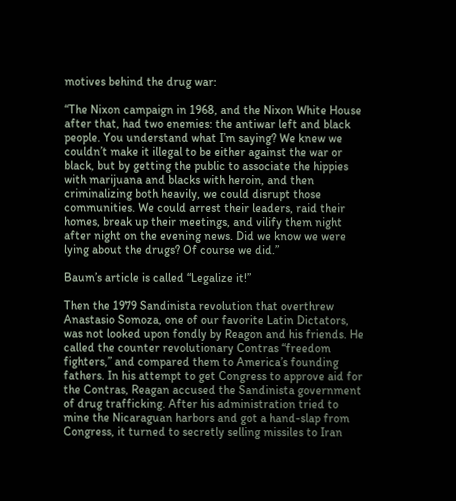motives behind the drug war:

“The Nixon campaign in 1968, and the Nixon White House after that, had two enemies: the antiwar left and black people. You understand what I’m saying? We knew we couldn’t make it illegal to be either against the war or black, but by getting the public to associate the hippies with marijuana and blacks with heroin, and then criminalizing both heavily, we could disrupt those communities. We could arrest their leaders, raid their homes, break up their meetings, and vilify them night after night on the evening news. Did we know we were lying about the drugs? Of course we did.”

Baum’s article is called “Legalize it!”

Then the 1979 Sandinista revolution that overthrew Anastasio Somoza, one of our favorite Latin Dictators, was not looked upon fondly by Reagon and his friends. He called the counter revolutionary Contras “freedom fighters,” and compared them to America’s founding fathers. In his attempt to get Congress to approve aid for the Contras, Reagan accused the Sandinista government of drug trafficking. After his administration tried to mine the Nicaraguan harbors and got a hand-slap from Congress, it turned to secretly selling missiles to Iran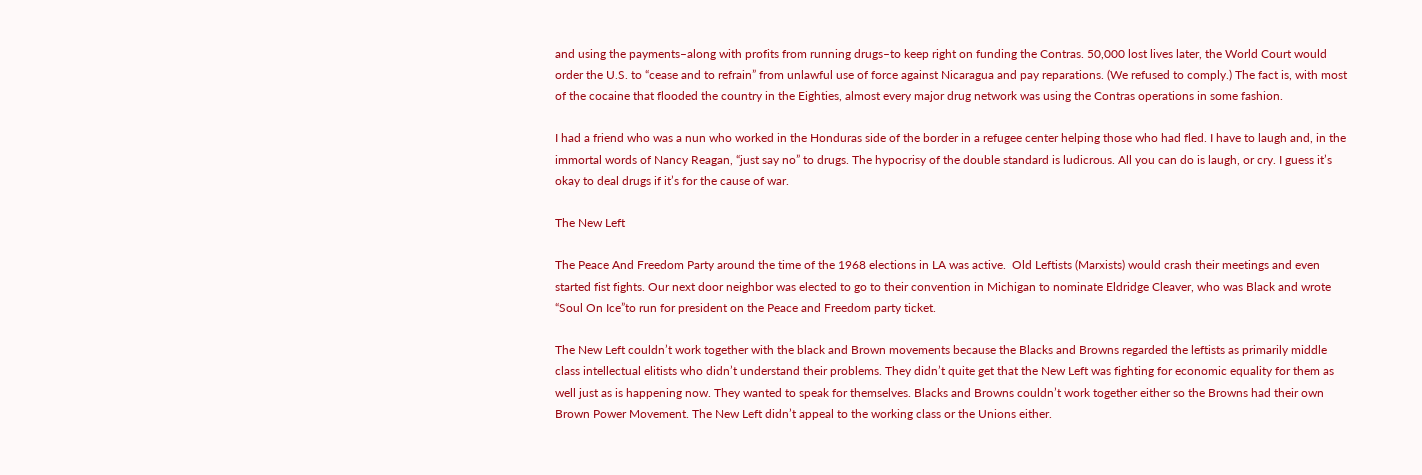and using the payments–along with profits from running drugs–to keep right on funding the Contras. 50,000 lost lives later, the World Court would order the U.S. to “cease and to refrain” from unlawful use of force against Nicaragua and pay reparations. (We refused to comply.) The fact is, with most of the cocaine that flooded the country in the Eighties, almost every major drug network was using the Contras operations in some fashion.

I had a friend who was a nun who worked in the Honduras side of the border in a refugee center helping those who had fled. I have to laugh and, in the immortal words of Nancy Reagan, “just say no” to drugs. The hypocrisy of the double standard is ludicrous. All you can do is laugh, or cry. I guess it’s okay to deal drugs if it’s for the cause of war.

The New Left

The Peace And Freedom Party around the time of the 1968 elections in LA was active.  Old Leftists (Marxists) would crash their meetings and even started fist fights. Our next door neighbor was elected to go to their convention in Michigan to nominate Eldridge Cleaver, who was Black and wrote “Soul On Ice”to run for president on the Peace and Freedom party ticket.

The New Left couldn’t work together with the black and Brown movements because the Blacks and Browns regarded the leftists as primarily middle class intellectual elitists who didn’t understand their problems. They didn’t quite get that the New Left was fighting for economic equality for them as well just as is happening now. They wanted to speak for themselves. Blacks and Browns couldn’t work together either so the Browns had their own Brown Power Movement. The New Left didn’t appeal to the working class or the Unions either.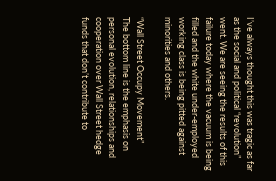I’ve always thought this was tragic as far as the social and political “revolution” went. We are seeing the results of this failure today where the vacuum is being filled and the white under-employed working class is being pitted against minorities and others.

“Wall Street Occupy Movement”
The bottom line is the emphasis on personal evolution, relationships and cooperation over Wall Street hedge funds that don’t contribute to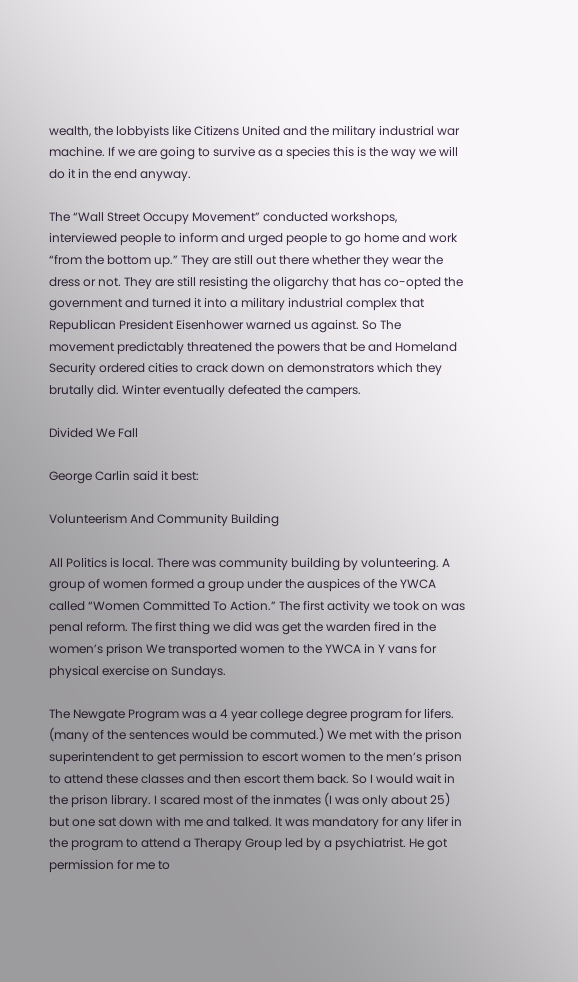wealth, the lobbyists like Citizens United and the military industrial war machine. If we are going to survive as a species this is the way we will do it in the end anyway.

The “Wall Street Occupy Movement” conducted workshops, interviewed people to inform and urged people to go home and work “from the bottom up.” They are still out there whether they wear the dress or not. They are still resisting the oligarchy that has co-opted the government and turned it into a military industrial complex that Republican President Eisenhower warned us against. So The movement predictably threatened the powers that be and Homeland Security ordered cities to crack down on demonstrators which they brutally did. Winter eventually defeated the campers.

Divided We Fall

George Carlin said it best:

Volunteerism And Community Building

All Politics is local. There was community building by volunteering. A group of women formed a group under the auspices of the YWCA called “Women Committed To Action.” The first activity we took on was penal reform. The first thing we did was get the warden fired in the women’s prison We transported women to the YWCA in Y vans for physical exercise on Sundays.

The Newgate Program was a 4 year college degree program for lifers. (many of the sentences would be commuted.) We met with the prison superintendent to get permission to escort women to the men’s prison to attend these classes and then escort them back. So I would wait in the prison library. I scared most of the inmates (I was only about 25) but one sat down with me and talked. It was mandatory for any lifer in the program to attend a Therapy Group led by a psychiatrist. He got permission for me to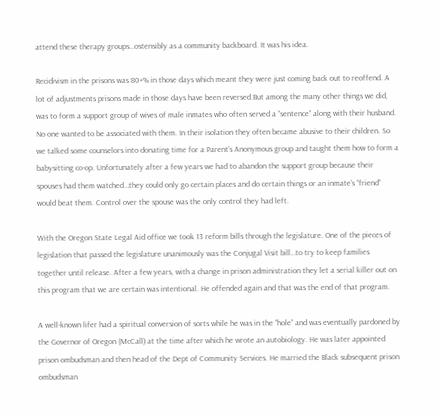attend these therapy groups…ostensibly as a community backboard. It was his idea.

Recidivism in the prisons was 80+% in those days which meant they were just coming back out to reoffend. A lot of adjustments prisons made in those days have been reversed.But among the many other things we did, was to form a support group of wives of male inmates who often served a “sentence” along with their husband. No one wanted to be associated with them. In their isolation they often became abusive to their children. So we talked some counselors into donating time for a Parent’s Anonymous group and taught them how to form a babysitting co-op. Unfortunately after a few years we had to abandon the support group because their spouses had them watched…they could only go certain places and do certain things or an inmate’s “friend” would beat them. Control over the spouse was the only control they had left.

With the Oregon State Legal Aid office we took 13 reform bills through the legislature. One of the pieces of legislation that passed the legislature unanimously was the Conjugal Visit bill…to try to keep families together until release. After a few years, with a change in prison administration they let a serial killer out on this program that we are certain was intentional. He offended again and that was the end of that program.

A well-known lifer had a spiritual conversion of sorts while he was in the “hole” and was eventually pardoned by the Governor of Oregon (McCall) at the time after which he wrote an autobiology. He was later appointed prison ombudsman and then head of the Dept of Community Services. He married the Black subsequent prison ombudsman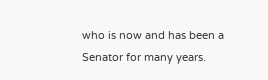who is now and has been a Senator for many years.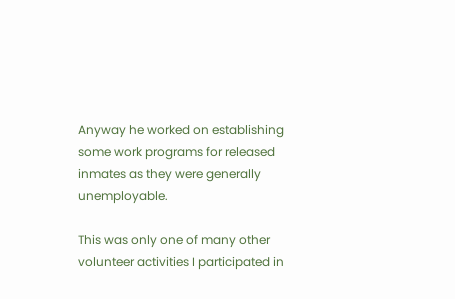Anyway he worked on establishing some work programs for released inmates as they were generally unemployable.

This was only one of many other volunteer activities I participated in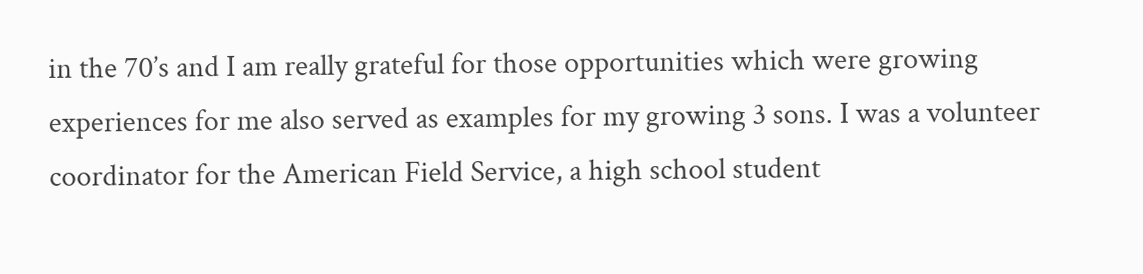in the 70’s and I am really grateful for those opportunities which were growing experiences for me also served as examples for my growing 3 sons. I was a volunteer coordinator for the American Field Service, a high school student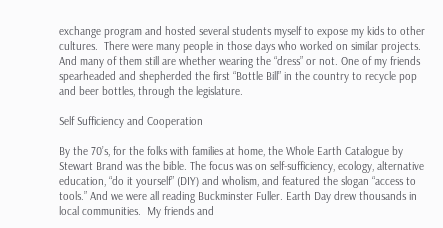exchange program and hosted several students myself to expose my kids to other cultures.  There were many people in those days who worked on similar projects. And many of them still are whether wearing the “dress” or not. One of my friends spearheaded and shepherded the first “Bottle Bill” in the country to recycle pop and beer bottles, through the legislature.

Self Sufficiency and Cooperation

By the 70’s, for the folks with families at home, the Whole Earth Catalogue by Stewart Brand was the bible. The focus was on self-sufficiency, ecology, alternative education, “do it yourself” (DIY) and wholism, and featured the slogan “access to tools.” And we were all reading Buckminster Fuller. Earth Day drew thousands in local communities.  My friends and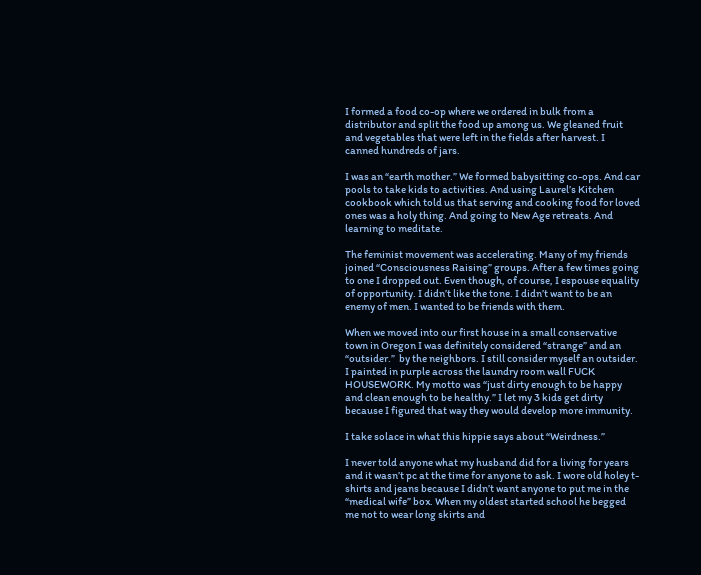I formed a food co-op where we ordered in bulk from a distributor and split the food up among us. We gleaned fruit and vegetables that were left in the fields after harvest. I canned hundreds of jars.

I was an “earth mother.” We formed babysitting co-ops. And car pools to take kids to activities. And using Laurel’s Kitchen cookbook which told us that serving and cooking food for loved ones was a holy thing. And going to New Age retreats. And learning to meditate.

The feminist movement was accelerating. Many of my friends joined “Consciousness Raising” groups. After a few times going to one I dropped out. Even though, of course, I espouse equality of opportunity. I didn’t like the tone. I didn’t want to be an enemy of men. I wanted to be friends with them.

When we moved into our first house in a small conservative town in Oregon I was definitely considered “strange” and an “outsider.”  by the neighbors. I still consider myself an outsider. I painted in purple across the laundry room wall FUCK HOUSEWORK. My motto was “just dirty enough to be happy and clean enough to be healthy.” I let my 3 kids get dirty because I figured that way they would develop more immunity.

I take solace in what this hippie says about “Weirdness.”

I never told anyone what my husband did for a living for years and it wasn’t pc at the time for anyone to ask. I wore old holey t-shirts and jeans because I didn’t want anyone to put me in the “medical wife” box. When my oldest started school he begged me not to wear long skirts and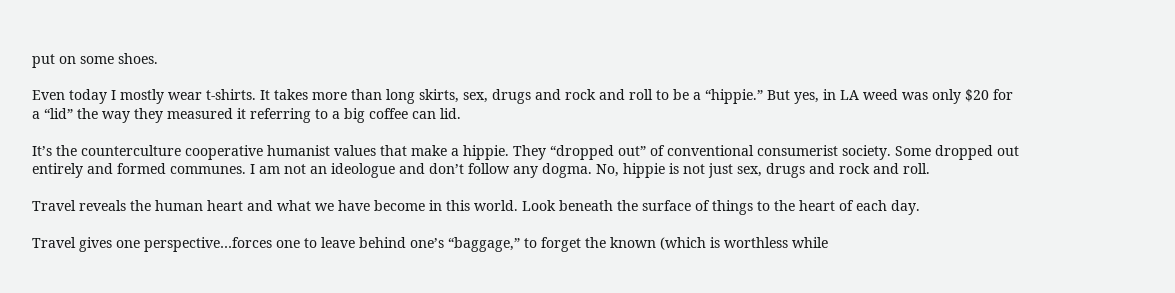put on some shoes.

Even today I mostly wear t-shirts. It takes more than long skirts, sex, drugs and rock and roll to be a “hippie.” But yes, in LA weed was only $20 for a “lid” the way they measured it referring to a big coffee can lid.

It’s the counterculture cooperative humanist values that make a hippie. They “dropped out” of conventional consumerist society. Some dropped out entirely and formed communes. I am not an ideologue and don’t follow any dogma. No, hippie is not just sex, drugs and rock and roll.

Travel reveals the human heart and what we have become in this world. Look beneath the surface of things to the heart of each day.

Travel gives one perspective…forces one to leave behind one’s “baggage,” to forget the known (which is worthless while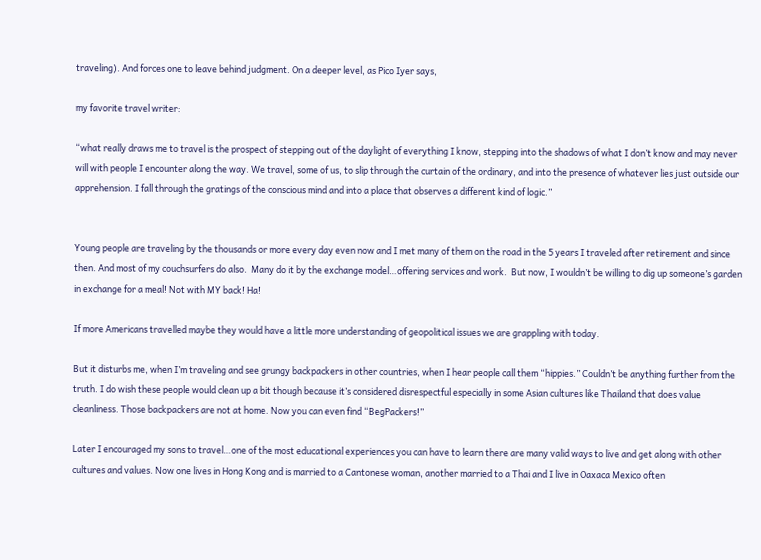traveling). And forces one to leave behind judgment. On a deeper level, as Pico Iyer says,

my favorite travel writer:

“what really draws me to travel is the prospect of stepping out of the daylight of everything I know, stepping into the shadows of what I don’t know and may never will with people I encounter along the way. We travel, some of us, to slip through the curtain of the ordinary, and into the presence of whatever lies just outside our apprehension. I fall through the gratings of the conscious mind and into a place that observes a different kind of logic.”


Young people are traveling by the thousands or more every day even now and I met many of them on the road in the 5 years I traveled after retirement and since then. And most of my couchsurfers do also.  Many do it by the exchange model…offering services and work.  But now, I wouldn’t be willing to dig up someone’s garden in exchange for a meal! Not with MY back! Ha!

If more Americans travelled maybe they would have a little more understanding of geopolitical issues we are grappling with today.

But it disturbs me, when I’m traveling and see grungy backpackers in other countries, when I hear people call them “hippies.” Couldn’t be anything further from the truth. I do wish these people would clean up a bit though because it’s considered disrespectful especially in some Asian cultures like Thailand that does value cleanliness. Those backpackers are not at home. Now you can even find “BegPackers!”

Later I encouraged my sons to travel…one of the most educational experiences you can have to learn there are many valid ways to live and get along with other cultures and values. Now one lives in Hong Kong and is married to a Cantonese woman, another married to a Thai and I live in Oaxaca Mexico often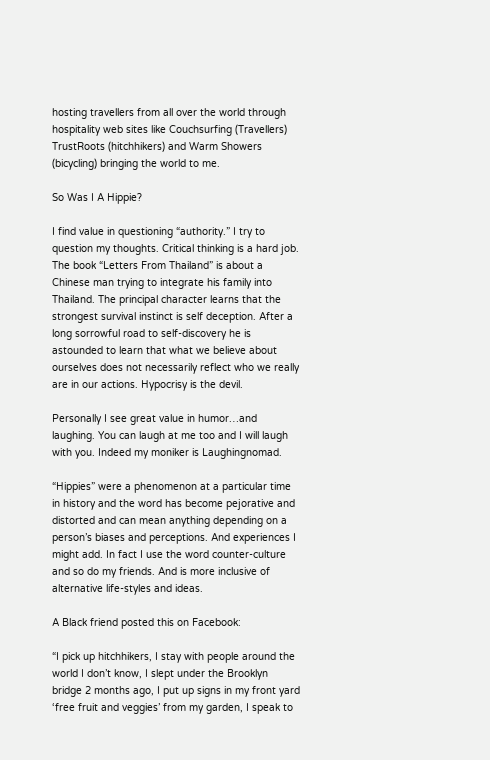hosting travellers from all over the world through hospitality web sites like Couchsurfing (Travellers) TrustRoots (hitchhikers) and Warm Showers (bicycling) bringing the world to me.

So Was I A Hippie?

I find value in questioning “authority.” I try to question my thoughts. Critical thinking is a hard job. The book “Letters From Thailand” is about a Chinese man trying to integrate his family into Thailand. The principal character learns that the strongest survival instinct is self deception. After a long sorrowful road to self-discovery he is astounded to learn that what we believe about ourselves does not necessarily reflect who we really are in our actions. Hypocrisy is the devil.

Personally I see great value in humor…and laughing. You can laugh at me too and I will laugh with you. Indeed my moniker is Laughingnomad.

“Hippies” were a phenomenon at a particular time in history and the word has become pejorative and distorted and can mean anything depending on a person’s biases and perceptions. And experiences I might add. In fact I use the word counter-culture and so do my friends. And is more inclusive of alternative life-styles and ideas.

A Black friend posted this on Facebook:

“I pick up hitchhikers, I stay with people around the world I don’t know, I slept under the Brooklyn bridge 2 months ago, I put up signs in my front yard ‘free fruit and veggies’ from my garden, I speak to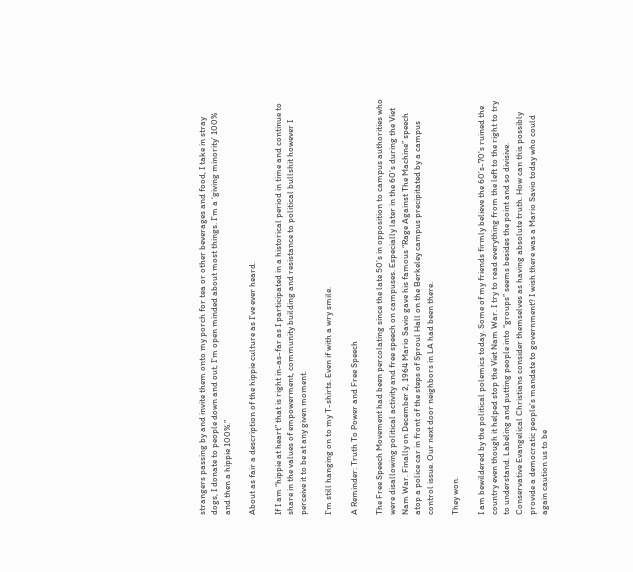strangers passing by and invite them onto my porch for tea or other beverages and food, I take in stray dogs, I donate to people down and out, I’m open minded about most things. I’m a ‘giving minority’ 100% and then a hippie 100%.”

About as fair a description of the hippie culture as I’ve ever heard.

If I am “hippie at heart” that is right in-as-far as I participated in a historical period in time and continue to share in the values of empowerment, community building and resistance to political bullshit however I perceive it to be at any given moment.

I’m still hanging on to my T-shirts. Even if with a wry smile.

A Reminder: Truth To Power and Free Speech

The Free Speech Movement had been percolating since the late 50’s in opposition to campus authorities who were disallowing political activity and free speech on campuses. Especially later in the 60’s during the Viet Nam War. Finally on December 2, 1964 Mario Savio gave his famous “Rage Against The Machine” speech atop a police car in front of the steps of Sproul Hall on the Berkeley campus precipitated by a campus control issue. Our next door neighbors in LA had been there.

They won.

I am bewildered by the political polemics today. Some of my friends firmly believe the 60’s-70’s ruined the country even though it helped stop the Viet Nam War. I try to read everything from the left to the right to try to understand. Labeling and putting people into “groups” seems besides the point and so divisive. Conservative Evangelical Christians consider themselves as having absolute truth. How can this possibly provide a democratic people’s mandate to government? I wish there was a Mario Savio today who could again caution us to be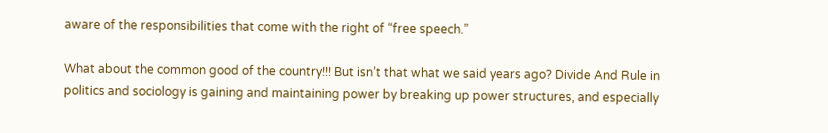aware of the responsibilities that come with the right of “free speech.”

What about the common good of the country!!! But isn’t that what we said years ago? Divide And Rule in politics and sociology is gaining and maintaining power by breaking up power structures, and especially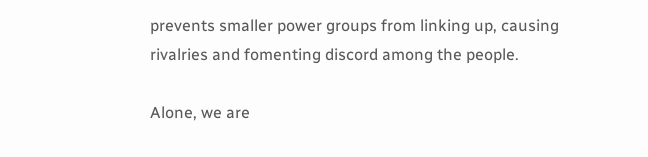prevents smaller power groups from linking up, causing rivalries and fomenting discord among the people.

Alone, we are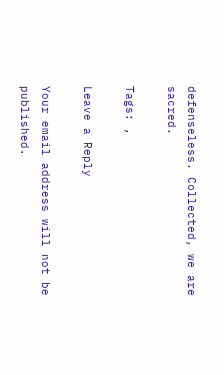defenseless. Collected, we are sacred.

Tags: ,

Leave a Reply

Your email address will not be published.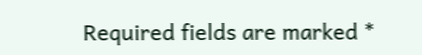Required fields are marked *